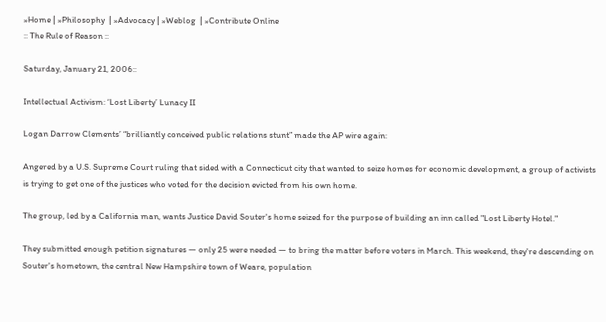»Home | »Philosophy  | »Advocacy | »Weblog  | »Contribute Online
:: The Rule of Reason ::

Saturday, January 21, 2006::

Intellectual Activism: ‘Lost Liberty’ Lunacy II

Logan Darrow Clements’ “brilliantly conceived public relations stunt” made the AP wire again:

Angered by a U.S. Supreme Court ruling that sided with a Connecticut city that wanted to seize homes for economic development, a group of activists is trying to get one of the justices who voted for the decision evicted from his own home.

The group, led by a California man, wants Justice David Souter's home seized for the purpose of building an inn called "Lost Liberty Hotel."

They submitted enough petition signatures — only 25 were needed — to bring the matter before voters in March. This weekend, they're descending on Souter's hometown, the central New Hampshire town of Weare, population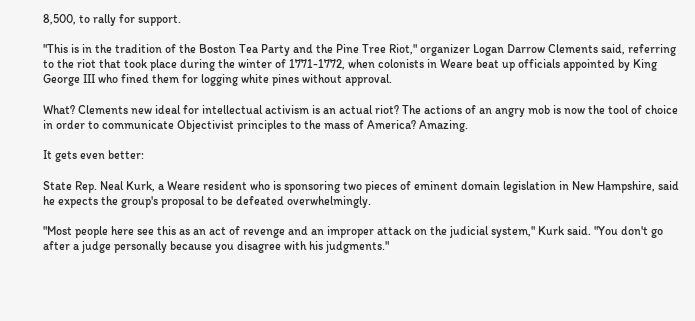8,500, to rally for support.

"This is in the tradition of the Boston Tea Party and the Pine Tree Riot," organizer Logan Darrow Clements said, referring to the riot that took place during the winter of 1771-1772, when colonists in Weare beat up officials appointed by King George III who fined them for logging white pines without approval.

What? Clements new ideal for intellectual activism is an actual riot? The actions of an angry mob is now the tool of choice in order to communicate Objectivist principles to the mass of America? Amazing.

It gets even better:

State Rep. Neal Kurk, a Weare resident who is sponsoring two pieces of eminent domain legislation in New Hampshire, said he expects the group's proposal to be defeated overwhelmingly.

"Most people here see this as an act of revenge and an improper attack on the judicial system," Kurk said. "You don't go after a judge personally because you disagree with his judgments."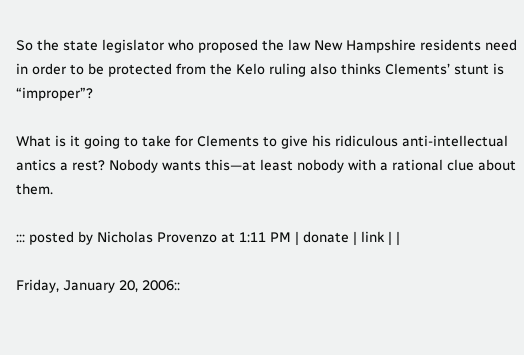So the state legislator who proposed the law New Hampshire residents need in order to be protected from the Kelo ruling also thinks Clements’ stunt is “improper”?

What is it going to take for Clements to give his ridiculous anti-intellectual antics a rest? Nobody wants this—at least nobody with a rational clue about them.

::: posted by Nicholas Provenzo at 1:11 PM | donate | link | |

Friday, January 20, 2006::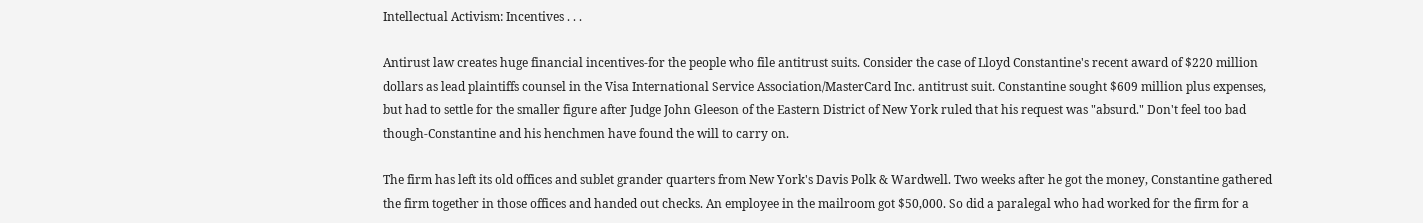Intellectual Activism: Incentives . . .

Antirust law creates huge financial incentives-for the people who file antitrust suits. Consider the case of Lloyd Constantine's recent award of $220 million dollars as lead plaintiffs counsel in the Visa International Service Association/MasterCard Inc. antitrust suit. Constantine sought $609 million plus expenses, but had to settle for the smaller figure after Judge John Gleeson of the Eastern District of New York ruled that his request was "absurd." Don't feel too bad though-Constantine and his henchmen have found the will to carry on.

The firm has left its old offices and sublet grander quarters from New York's Davis Polk & Wardwell. Two weeks after he got the money, Constantine gathered the firm together in those offices and handed out checks. An employee in the mailroom got $50,000. So did a paralegal who had worked for the firm for a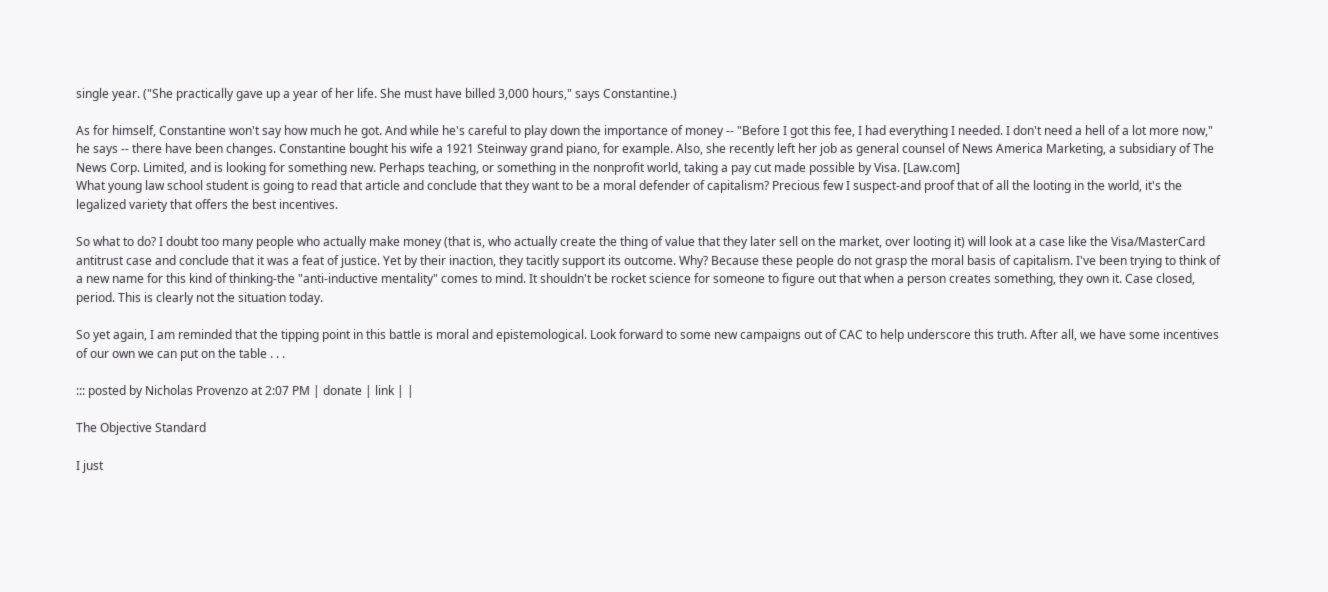single year. ("She practically gave up a year of her life. She must have billed 3,000 hours," says Constantine.)

As for himself, Constantine won't say how much he got. And while he's careful to play down the importance of money -- "Before I got this fee, I had everything I needed. I don't need a hell of a lot more now," he says -- there have been changes. Constantine bought his wife a 1921 Steinway grand piano, for example. Also, she recently left her job as general counsel of News America Marketing, a subsidiary of The News Corp. Limited, and is looking for something new. Perhaps teaching, or something in the nonprofit world, taking a pay cut made possible by Visa. [Law.com]
What young law school student is going to read that article and conclude that they want to be a moral defender of capitalism? Precious few I suspect-and proof that of all the looting in the world, it's the legalized variety that offers the best incentives.

So what to do? I doubt too many people who actually make money (that is, who actually create the thing of value that they later sell on the market, over looting it) will look at a case like the Visa/MasterCard antitrust case and conclude that it was a feat of justice. Yet by their inaction, they tacitly support its outcome. Why? Because these people do not grasp the moral basis of capitalism. I've been trying to think of a new name for this kind of thinking-the "anti-inductive mentality" comes to mind. It shouldn't be rocket science for someone to figure out that when a person creates something, they own it. Case closed, period. This is clearly not the situation today.

So yet again, I am reminded that the tipping point in this battle is moral and epistemological. Look forward to some new campaigns out of CAC to help underscore this truth. After all, we have some incentives of our own we can put on the table . . .

::: posted by Nicholas Provenzo at 2:07 PM | donate | link | |

The Objective Standard

I just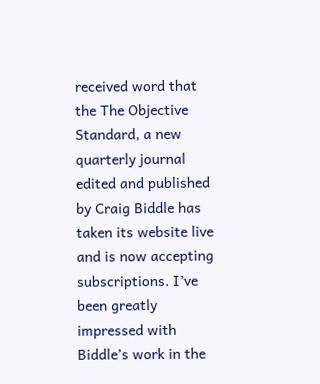received word that the The Objective Standard, a new quarterly journal edited and published by Craig Biddle has taken its website live and is now accepting subscriptions. I’ve been greatly impressed with Biddle’s work in the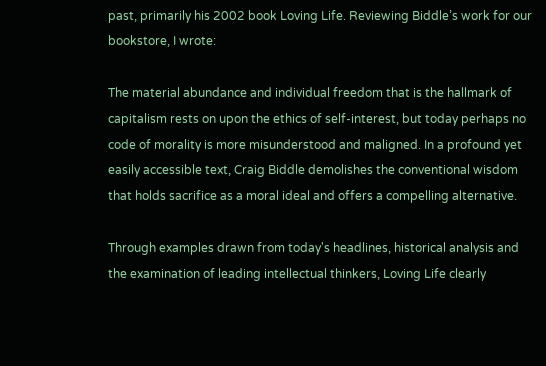past, primarily his 2002 book Loving Life. Reviewing Biddle’s work for our bookstore, I wrote:

The material abundance and individual freedom that is the hallmark of capitalism rests on upon the ethics of self-interest, but today perhaps no code of morality is more misunderstood and maligned. In a profound yet easily accessible text, Craig Biddle demolishes the conventional wisdom that holds sacrifice as a moral ideal and offers a compelling alternative.

Through examples drawn from today's headlines, historical analysis and the examination of leading intellectual thinkers, Loving Life clearly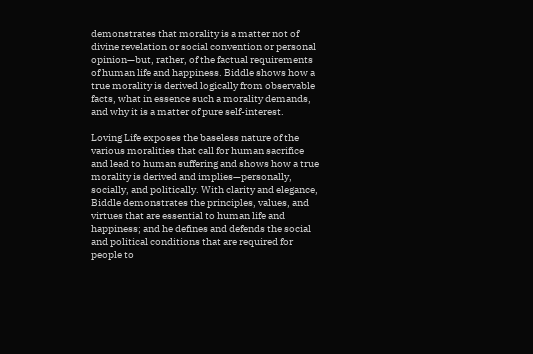demonstrates that morality is a matter not of divine revelation or social convention or personal opinion—but, rather, of the factual requirements of human life and happiness. Biddle shows how a true morality is derived logically from observable facts, what in essence such a morality demands, and why it is a matter of pure self-interest.

Loving Life exposes the baseless nature of the various moralities that call for human sacrifice and lead to human suffering and shows how a true morality is derived and implies—personally, socially, and politically. With clarity and elegance, Biddle demonstrates the principles, values, and virtues that are essential to human life and happiness; and he defines and defends the social and political conditions that are required for people to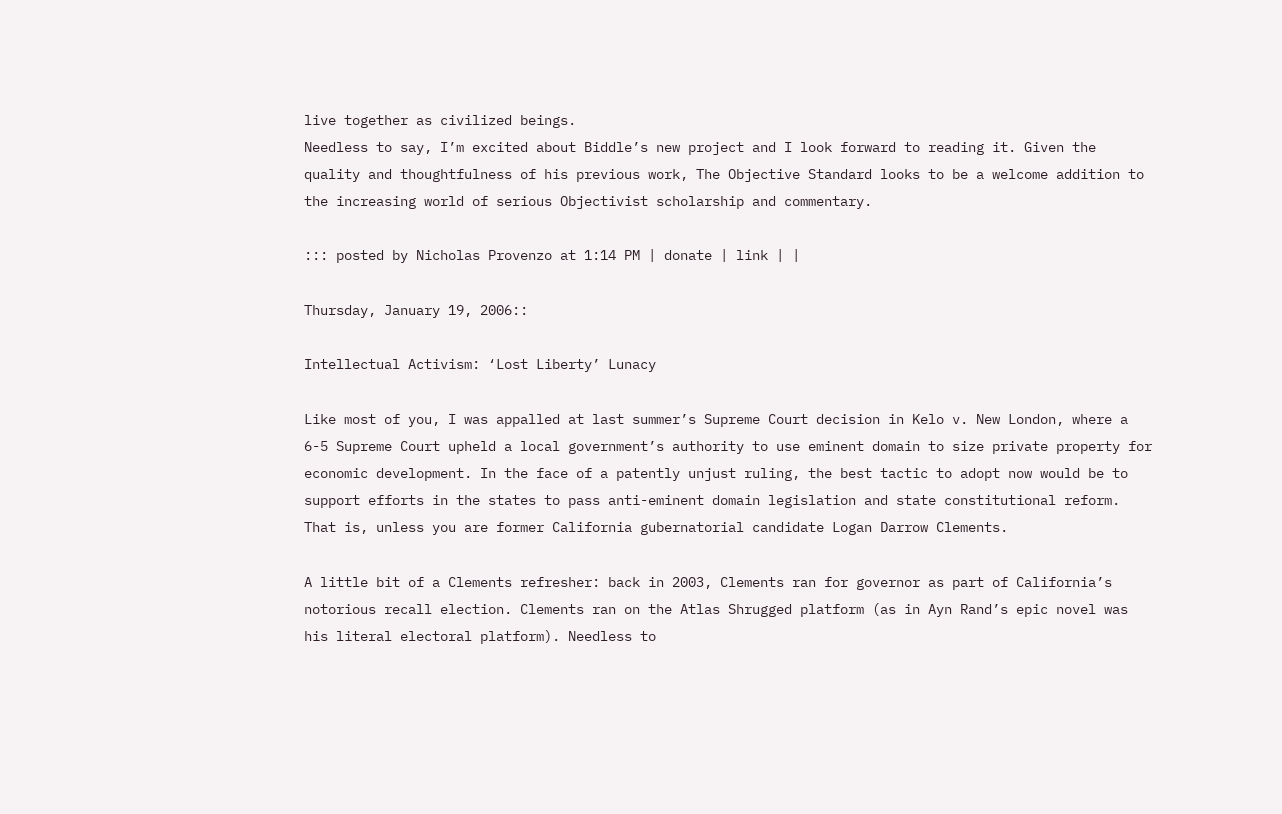live together as civilized beings.
Needless to say, I’m excited about Biddle’s new project and I look forward to reading it. Given the quality and thoughtfulness of his previous work, The Objective Standard looks to be a welcome addition to the increasing world of serious Objectivist scholarship and commentary.

::: posted by Nicholas Provenzo at 1:14 PM | donate | link | |

Thursday, January 19, 2006::

Intellectual Activism: ‘Lost Liberty’ Lunacy

Like most of you, I was appalled at last summer’s Supreme Court decision in Kelo v. New London, where a 6-5 Supreme Court upheld a local government’s authority to use eminent domain to size private property for economic development. In the face of a patently unjust ruling, the best tactic to adopt now would be to support efforts in the states to pass anti-eminent domain legislation and state constitutional reform. That is, unless you are former California gubernatorial candidate Logan Darrow Clements.

A little bit of a Clements refresher: back in 2003, Clements ran for governor as part of California’s notorious recall election. Clements ran on the Atlas Shrugged platform (as in Ayn Rand’s epic novel was his literal electoral platform). Needless to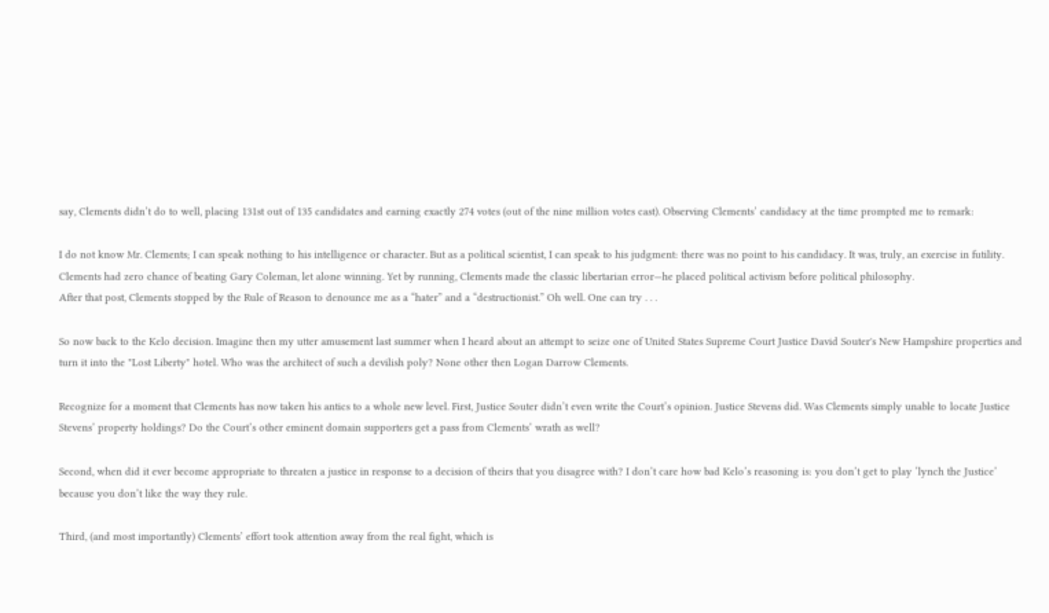say, Clements didn’t do to well, placing 131st out of 135 candidates and earning exactly 274 votes (out of the nine million votes cast). Observing Clements’ candidacy at the time prompted me to remark:

I do not know Mr. Clements; I can speak nothing to his intelligence or character. But as a political scientist, I can speak to his judgment: there was no point to his candidacy. It was, truly, an exercise in futility. Clements had zero chance of beating Gary Coleman, let alone winning. Yet by running, Clements made the classic libertarian error—he placed political activism before political philosophy.
After that post, Clements stopped by the Rule of Reason to denounce me as a “hater” and a “destructionist.” Oh well. One can try . . .

So now back to the Kelo decision. Imagine then my utter amusement last summer when I heard about an attempt to seize one of United States Supreme Court Justice David Souter's New Hampshire properties and turn it into the "Lost Liberty" hotel. Who was the architect of such a devilish poly? None other then Logan Darrow Clements.

Recognize for a moment that Clements has now taken his antics to a whole new level. First, Justice Souter didn’t even write the Court’s opinion. Justice Stevens did. Was Clements simply unable to locate Justice Stevens’ property holdings? Do the Court’s other eminent domain supporters get a pass from Clements’ wrath as well?

Second, when did it ever become appropriate to threaten a justice in response to a decision of theirs that you disagree with? I don’t care how bad Kelo’s reasoning is: you don’t get to play ‘lynch the Justice’ because you don’t like the way they rule.

Third, (and most importantly) Clements’ effort took attention away from the real fight, which is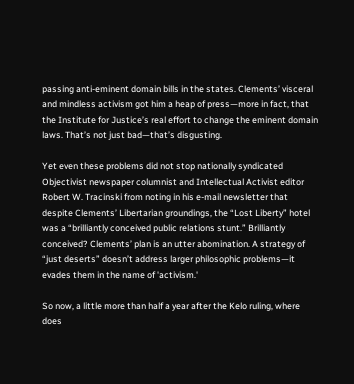passing anti-eminent domain bills in the states. Clements’ visceral and mindless activism got him a heap of press—more in fact, that the Institute for Justice’s real effort to change the eminent domain laws. That’s not just bad—that’s disgusting.

Yet even these problems did not stop nationally syndicated Objectivist newspaper columnist and Intellectual Activist editor Robert W. Tracinski from noting in his e-mail newsletter that despite Clements’ Libertarian groundings, the “Lost Liberty” hotel was a “brilliantly conceived public relations stunt.” Brilliantly conceived? Clements’ plan is an utter abomination. A strategy of “just deserts” doesn’t address larger philosophic problems—it evades them in the name of 'activism.'

So now, a little more than half a year after the Kelo ruling, where does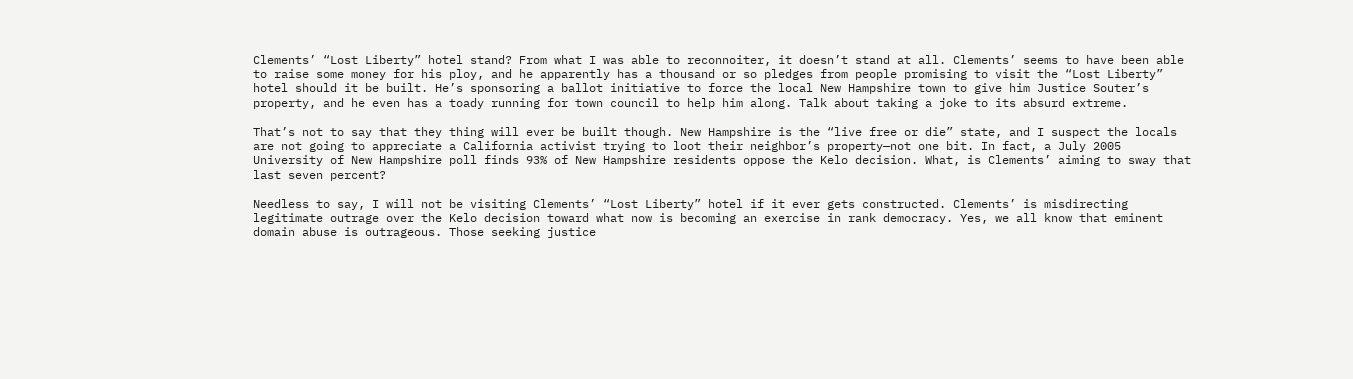Clements’ “Lost Liberty” hotel stand? From what I was able to reconnoiter, it doesn’t stand at all. Clements’ seems to have been able to raise some money for his ploy, and he apparently has a thousand or so pledges from people promising to visit the “Lost Liberty” hotel should it be built. He’s sponsoring a ballot initiative to force the local New Hampshire town to give him Justice Souter’s property, and he even has a toady running for town council to help him along. Talk about taking a joke to its absurd extreme.

That’s not to say that they thing will ever be built though. New Hampshire is the “live free or die” state, and I suspect the locals are not going to appreciate a California activist trying to loot their neighbor’s property—not one bit. In fact, a July 2005 University of New Hampshire poll finds 93% of New Hampshire residents oppose the Kelo decision. What, is Clements’ aiming to sway that last seven percent?

Needless to say, I will not be visiting Clements’ “Lost Liberty” hotel if it ever gets constructed. Clements’ is misdirecting legitimate outrage over the Kelo decision toward what now is becoming an exercise in rank democracy. Yes, we all know that eminent domain abuse is outrageous. Those seeking justice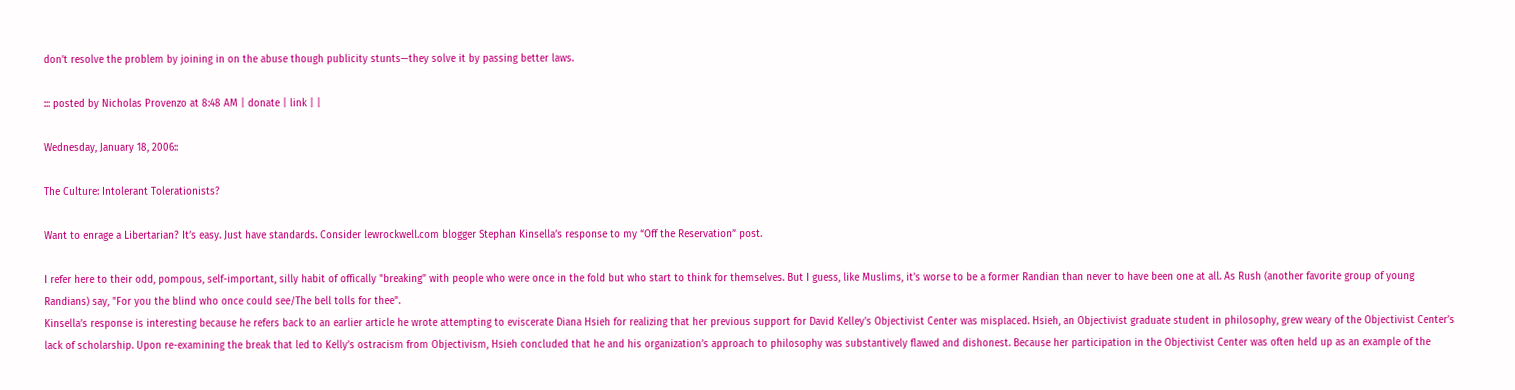don’t resolve the problem by joining in on the abuse though publicity stunts—they solve it by passing better laws.

::: posted by Nicholas Provenzo at 8:48 AM | donate | link | |

Wednesday, January 18, 2006::

The Culture: Intolerant Tolerationists?

Want to enrage a Libertarian? It’s easy. Just have standards. Consider lewrockwell.com blogger Stephan Kinsella’s response to my “Off the Reservation” post.

I refer here to their odd, pompous, self-important, silly habit of offically "breaking" with people who were once in the fold but who start to think for themselves. But I guess, like Muslims, it's worse to be a former Randian than never to have been one at all. As Rush (another favorite group of young Randians) say, "For you the blind who once could see/The bell tolls for thee".
Kinsella’s response is interesting because he refers back to an earlier article he wrote attempting to eviscerate Diana Hsieh for realizing that her previous support for David Kelley's Objectivist Center was misplaced. Hsieh, an Objectivist graduate student in philosophy, grew weary of the Objectivist Center’s lack of scholarship. Upon re-examining the break that led to Kelly’s ostracism from Objectivism, Hsieh concluded that he and his organization’s approach to philosophy was substantively flawed and dishonest. Because her participation in the Objectivist Center was often held up as an example of the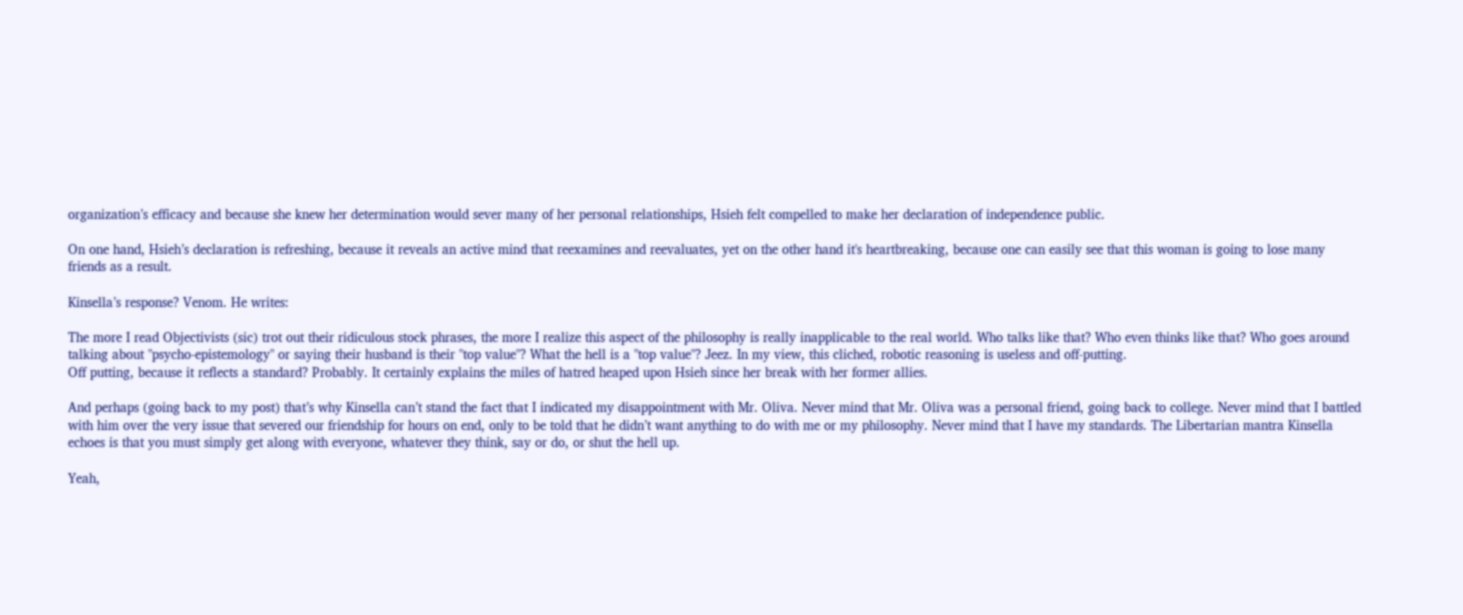organization’s efficacy and because she knew her determination would sever many of her personal relationships, Hsieh felt compelled to make her declaration of independence public.

On one hand, Hsieh’s declaration is refreshing, because it reveals an active mind that reexamines and reevaluates, yet on the other hand it's heartbreaking, because one can easily see that this woman is going to lose many friends as a result.

Kinsella’s response? Venom. He writes:

The more I read Objectivists (sic) trot out their ridiculous stock phrases, the more I realize this aspect of the philosophy is really inapplicable to the real world. Who talks like that? Who even thinks like that? Who goes around talking about "psycho-epistemology" or saying their husband is their "top value"? What the hell is a "top value"? Jeez. In my view, this cliched, robotic reasoning is useless and off-putting.
Off putting, because it reflects a standard? Probably. It certainly explains the miles of hatred heaped upon Hsieh since her break with her former allies.

And perhaps (going back to my post) that’s why Kinsella can’t stand the fact that I indicated my disappointment with Mr. Oliva. Never mind that Mr. Oliva was a personal friend, going back to college. Never mind that I battled with him over the very issue that severed our friendship for hours on end, only to be told that he didn’t want anything to do with me or my philosophy. Never mind that I have my standards. The Libertarian mantra Kinsella echoes is that you must simply get along with everyone, whatever they think, say or do, or shut the hell up.

Yeah,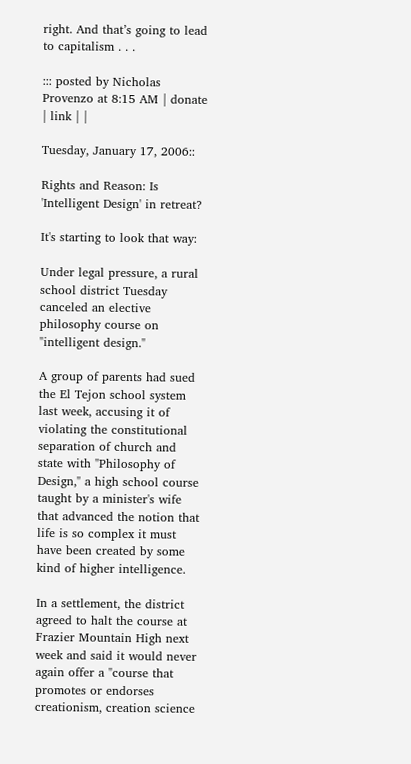right. And that’s going to lead to capitalism . . .

::: posted by Nicholas Provenzo at 8:15 AM | donate | link | |

Tuesday, January 17, 2006::

Rights and Reason: Is 'Intelligent Design' in retreat?

It's starting to look that way:

Under legal pressure, a rural school district Tuesday canceled an elective philosophy course on "intelligent design."

A group of parents had sued the El Tejon school system last week, accusing it of violating the constitutional separation of church and state with "Philosophy of Design," a high school course taught by a minister's wife that advanced the notion that life is so complex it must have been created by some kind of higher intelligence.

In a settlement, the district agreed to halt the course at Frazier Mountain High next week and said it would never again offer a "course that promotes or endorses creationism, creation science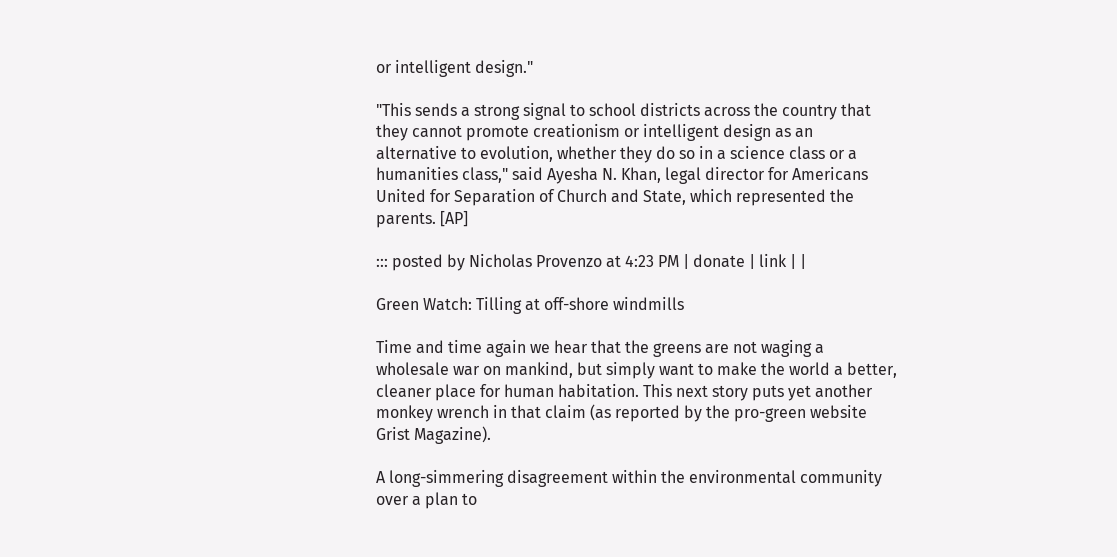or intelligent design."

"This sends a strong signal to school districts across the country that they cannot promote creationism or intelligent design as an alternative to evolution, whether they do so in a science class or a humanities class," said Ayesha N. Khan, legal director for Americans United for Separation of Church and State, which represented the parents. [AP]

::: posted by Nicholas Provenzo at 4:23 PM | donate | link | |

Green Watch: Tilling at off-shore windmills

Time and time again we hear that the greens are not waging a wholesale war on mankind, but simply want to make the world a better, cleaner place for human habitation. This next story puts yet another monkey wrench in that claim (as reported by the pro-green website Grist Magazine).

A long-simmering disagreement within the environmental community over a plan to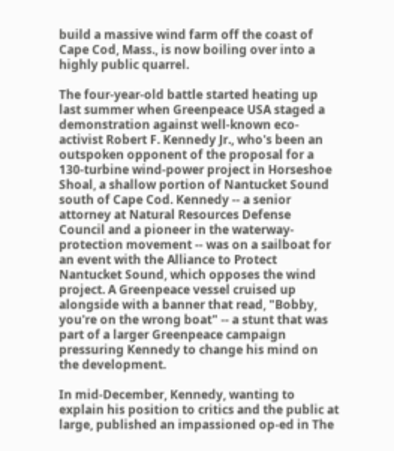build a massive wind farm off the coast of Cape Cod, Mass., is now boiling over into a highly public quarrel.

The four-year-old battle started heating up last summer when Greenpeace USA staged a demonstration against well-known eco-activist Robert F. Kennedy Jr., who's been an outspoken opponent of the proposal for a 130-turbine wind-power project in Horseshoe Shoal, a shallow portion of Nantucket Sound south of Cape Cod. Kennedy -- a senior attorney at Natural Resources Defense Council and a pioneer in the waterway-protection movement -- was on a sailboat for an event with the Alliance to Protect Nantucket Sound, which opposes the wind project. A Greenpeace vessel cruised up alongside with a banner that read, "Bobby, you're on the wrong boat" -- a stunt that was part of a larger Greenpeace campaign pressuring Kennedy to change his mind on the development.

In mid-December, Kennedy, wanting to explain his position to critics and the public at large, published an impassioned op-ed in The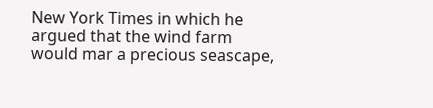New York Times in which he argued that the wind farm would mar a precious seascape,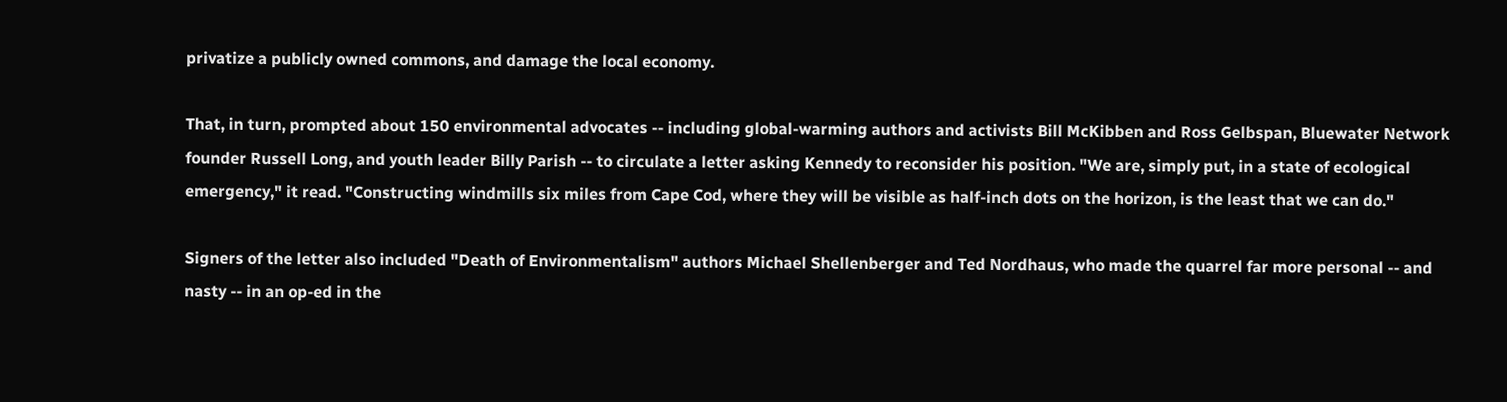privatize a publicly owned commons, and damage the local economy.

That, in turn, prompted about 150 environmental advocates -- including global-warming authors and activists Bill McKibben and Ross Gelbspan, Bluewater Network founder Russell Long, and youth leader Billy Parish -- to circulate a letter asking Kennedy to reconsider his position. "We are, simply put, in a state of ecological emergency," it read. "Constructing windmills six miles from Cape Cod, where they will be visible as half-inch dots on the horizon, is the least that we can do."

Signers of the letter also included "Death of Environmentalism" authors Michael Shellenberger and Ted Nordhaus, who made the quarrel far more personal -- and nasty -- in an op-ed in the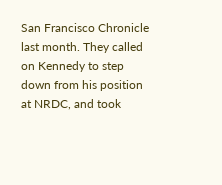San Francisco Chronicle last month. They called on Kennedy to step down from his position at NRDC, and took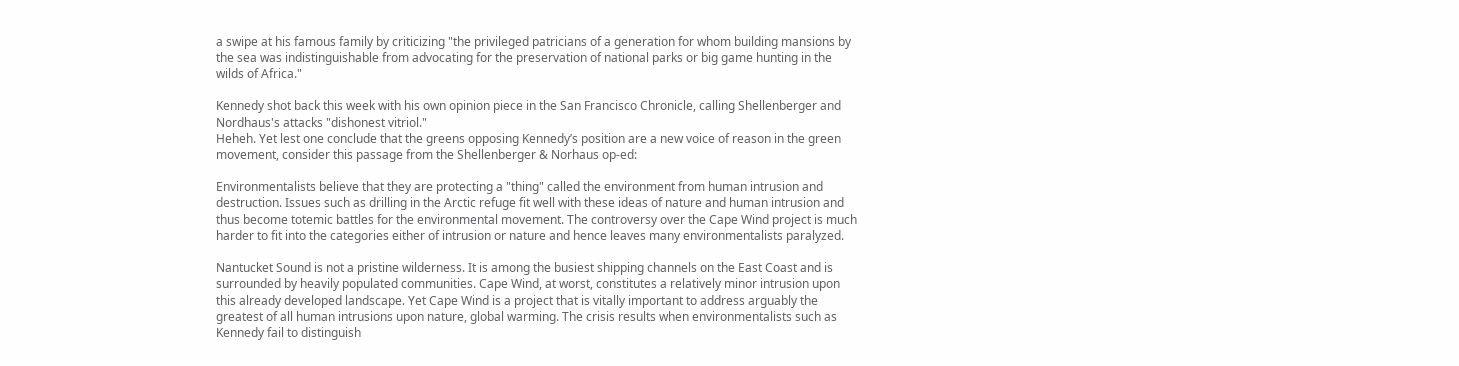a swipe at his famous family by criticizing "the privileged patricians of a generation for whom building mansions by the sea was indistinguishable from advocating for the preservation of national parks or big game hunting in the wilds of Africa."

Kennedy shot back this week with his own opinion piece in the San Francisco Chronicle, calling Shellenberger and Nordhaus's attacks "dishonest vitriol."
Heheh. Yet lest one conclude that the greens opposing Kennedy’s position are a new voice of reason in the green movement, consider this passage from the Shellenberger & Norhaus op-ed:

Environmentalists believe that they are protecting a "thing" called the environment from human intrusion and destruction. Issues such as drilling in the Arctic refuge fit well with these ideas of nature and human intrusion and thus become totemic battles for the environmental movement. The controversy over the Cape Wind project is much harder to fit into the categories either of intrusion or nature and hence leaves many environmentalists paralyzed.

Nantucket Sound is not a pristine wilderness. It is among the busiest shipping channels on the East Coast and is surrounded by heavily populated communities. Cape Wind, at worst, constitutes a relatively minor intrusion upon this already developed landscape. Yet Cape Wind is a project that is vitally important to address arguably the greatest of all human intrusions upon nature, global warming. The crisis results when environmentalists such as Kennedy fail to distinguish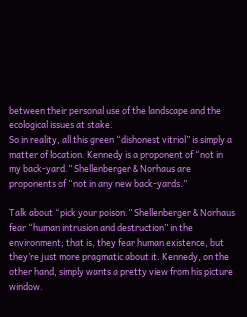between their personal use of the landscape and the ecological issues at stake.
So in reality, all this green “dishonest vitriol” is simply a matter of location. Kennedy is a proponent of “not in my back-yard.” Shellenberger & Norhaus are proponents of “not in any new back-yards.”

Talk about “pick your poison.” Shellenberger & Norhaus fear “human intrusion and destruction” in the environment; that is, they fear human existence, but they’re just more pragmatic about it. Kennedy, on the other hand, simply wants a pretty view from his picture window.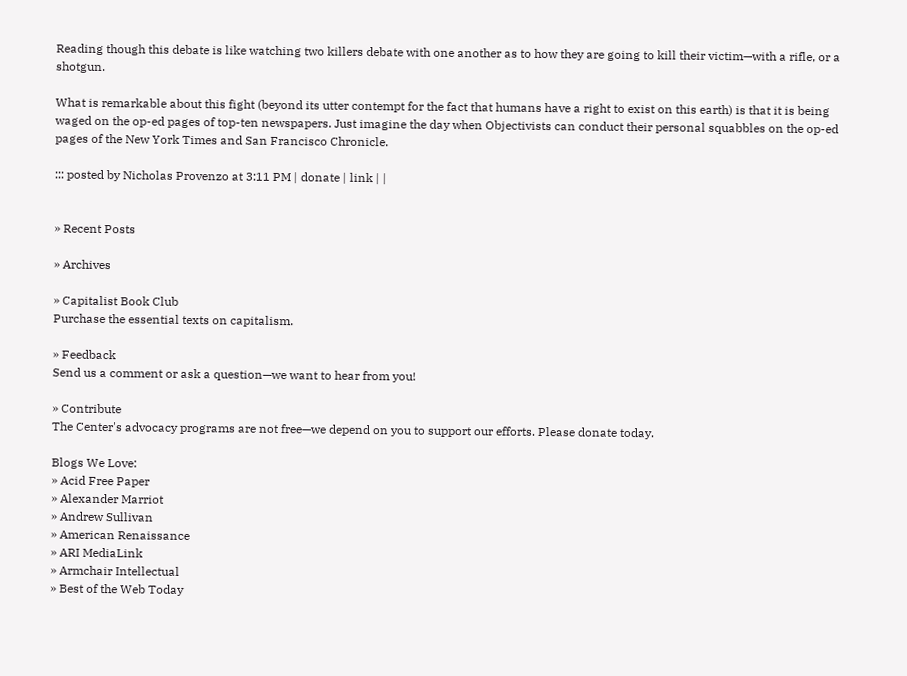Reading though this debate is like watching two killers debate with one another as to how they are going to kill their victim—with a rifle, or a shotgun.

What is remarkable about this fight (beyond its utter contempt for the fact that humans have a right to exist on this earth) is that it is being waged on the op-ed pages of top-ten newspapers. Just imagine the day when Objectivists can conduct their personal squabbles on the op-ed pages of the New York Times and San Francisco Chronicle.

::: posted by Nicholas Provenzo at 3:11 PM | donate | link | |


» Recent Posts

» Archives

» Capitalist Book Club
Purchase the essential texts on capitalism.

» Feedback
Send us a comment or ask a question—we want to hear from you!

» Contribute
The Center's advocacy programs are not free—we depend on you to support our efforts. Please donate today.

Blogs We Love:
» Acid Free Paper
» Alexander Marriot
» Andrew Sullivan
» American Renaissance
» ARI MediaLink
» Armchair Intellectual
» Best of the Web Today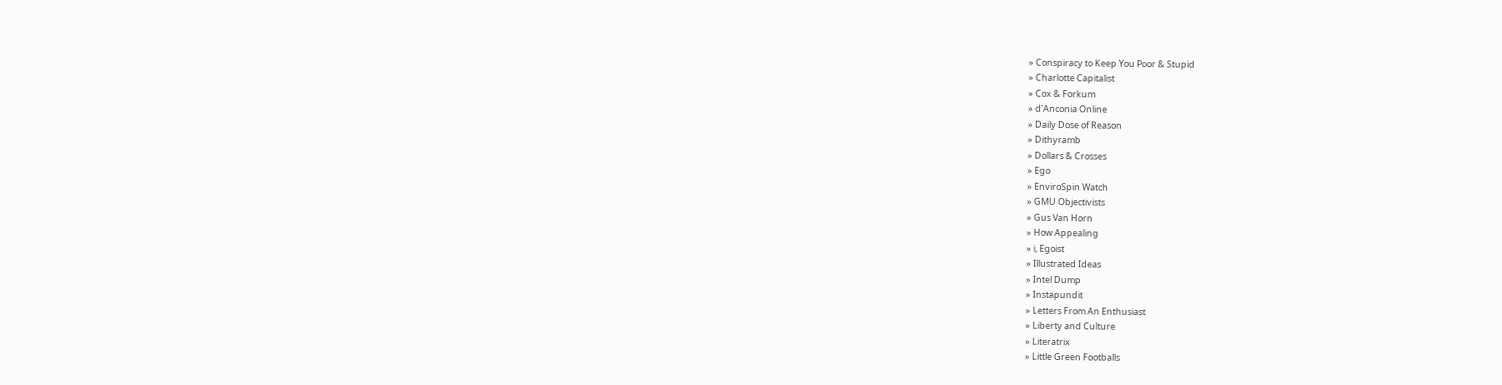» Conspiracy to Keep You Poor & Stupid
» Charlotte Capitalist
» Cox & Forkum
» d'Anconia Online
» Daily Dose of Reason
» Dithyramb
» Dollars & Crosses
» Ego
» EnviroSpin Watch
» GMU Objectivists
» Gus Van Horn
» How Appealing
» i, Egoist
» Illustrated Ideas
» Intel Dump
» Instapundit
» Letters From An Enthusiast
» Liberty and Culture
» Literatrix
» Little Green Footballs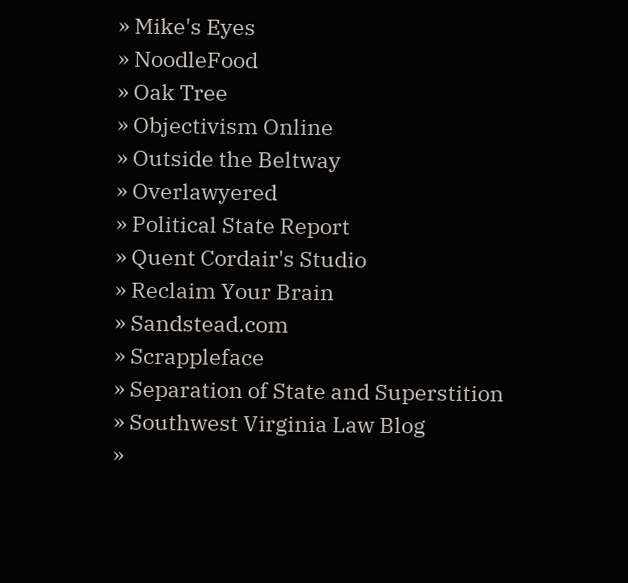» Mike's Eyes
» NoodleFood
» Oak Tree
» Objectivism Online
» Outside the Beltway
» Overlawyered
» Political State Report
» Quent Cordair's Studio
» Reclaim Your Brain
» Sandstead.com
» Scrappleface
» Separation of State and Superstition
» Southwest Virginia Law Blog
»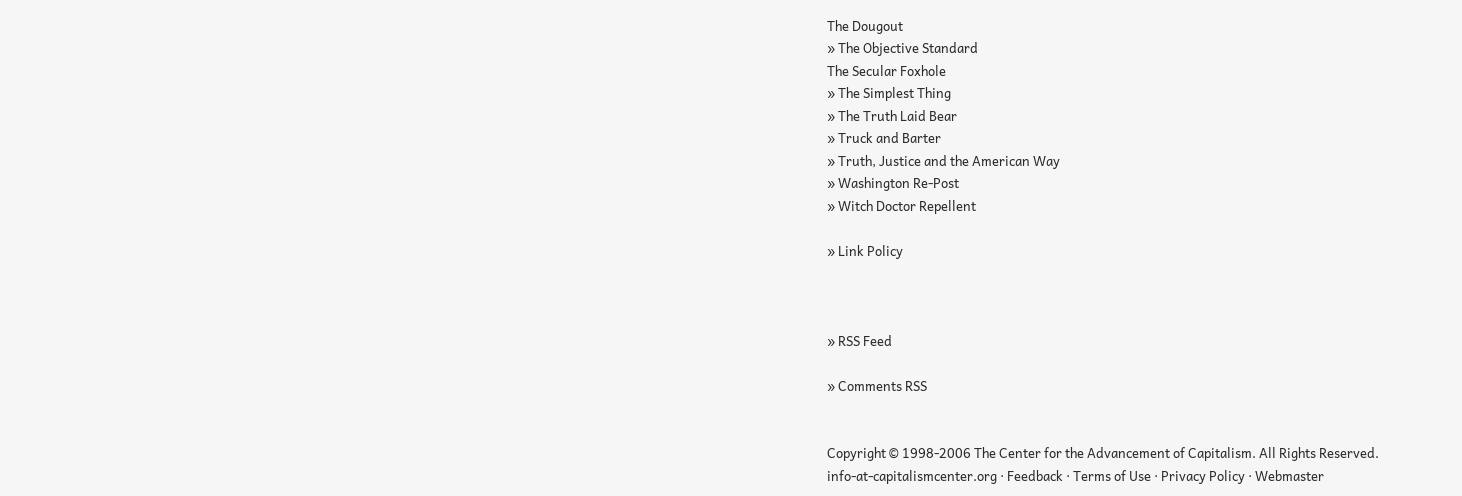The Dougout
» The Objective Standard
The Secular Foxhole
» The Simplest Thing
» The Truth Laid Bear
» Truck and Barter
» Truth, Justice and the American Way
» Washington Re-Post
» Witch Doctor Repellent

» Link Policy



» RSS Feed

» Comments RSS


Copyright © 1998-2006 The Center for the Advancement of Capitalism. All Rights Reserved.
info-at-capitalismcenter.org · Feedback · Terms of Use · Privacy Policy · Webmaster